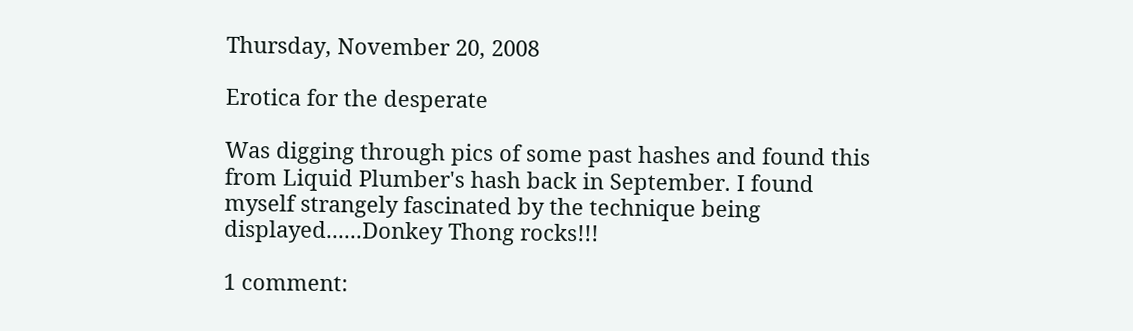Thursday, November 20, 2008

Erotica for the desperate

Was digging through pics of some past hashes and found this from Liquid Plumber's hash back in September. I found myself strangely fascinated by the technique being displayed......Donkey Thong rocks!!!

1 comment: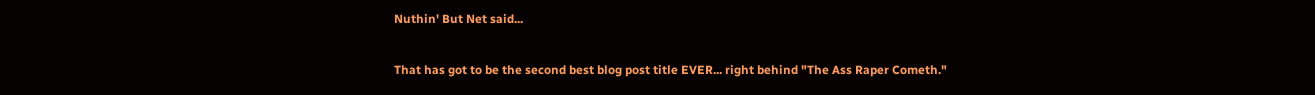Nuthin' But Net said...

That has got to be the second best blog post title EVER... right behind "The Ass Raper Cometh."